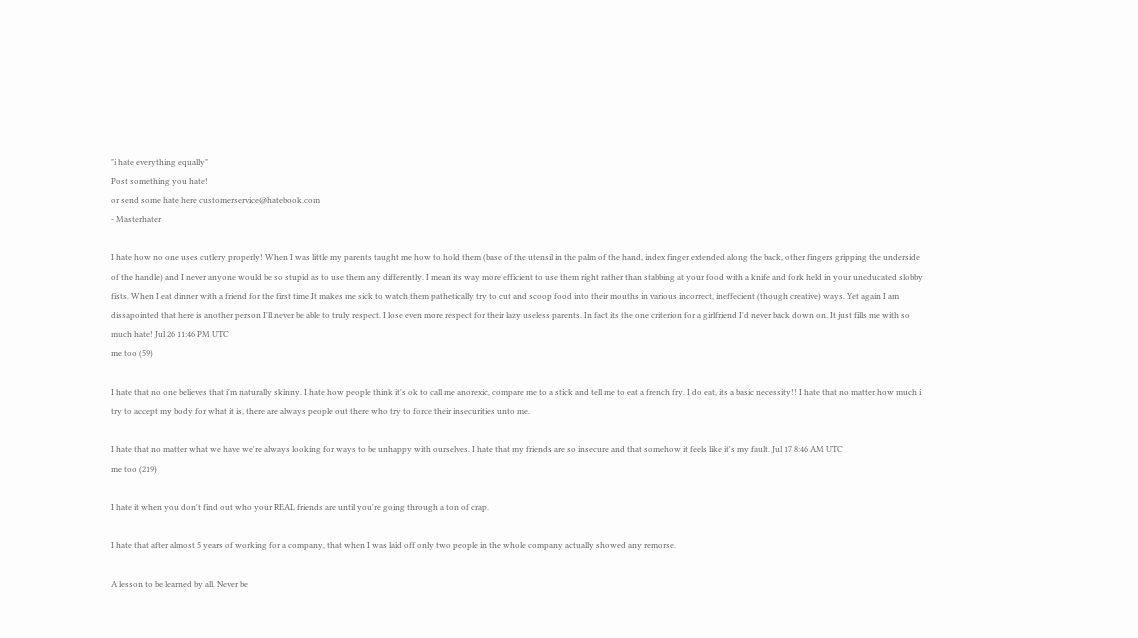"i hate everything equally"
Post something you hate!
or send some hate here customerservice@hatebook.com
- Masterhater

I hate how no one uses cutlery properly! When I was little my parents taught me how to hold them (base of the utensil in the palm of the hand, index finger extended along the back, other fingers gripping the underside of the handle) and I never anyone would be so stupid as to use them any differently. I mean its way more efficient to use them right rather than stabbing at your food with a knife and fork held in your uneducated slobby fists. When I eat dinner with a friend for the first time It makes me sick to watch them pathetically try to cut and scoop food into their mouths in various incorrect, ineffecient (though creative) ways. Yet again I am dissapointed that here is another person I'll never be able to truly respect. I lose even more respect for their lazy useless parents. In fact its the one criterion for a girlfriend I'd never back down on. It just fills me with so much hate! Jul 26 11:46 PM UTC
me too (59)

I hate that no one believes that i'm naturally skinny. I hate how people think it's ok to call me anorexic, compare me to a stick and tell me to eat a french fry. I do eat, its a basic necessity!! I hate that no matter how much i try to accept my body for what it is, there are always people out there who try to force their insecurities unto me.

I hate that no matter what we have we're always looking for ways to be unhappy with ourselves. I hate that my friends are so insecure and that somehow it feels like it's my fault. Jul 17 8:46 AM UTC
me too (219)

I hate it when you don't find out who your REAL friends are until you're going through a ton of crap.

I hate that after almost 5 years of working for a company, that when I was laid off only two people in the whole company actually showed any remorse.

A lesson to be learned by all. Never be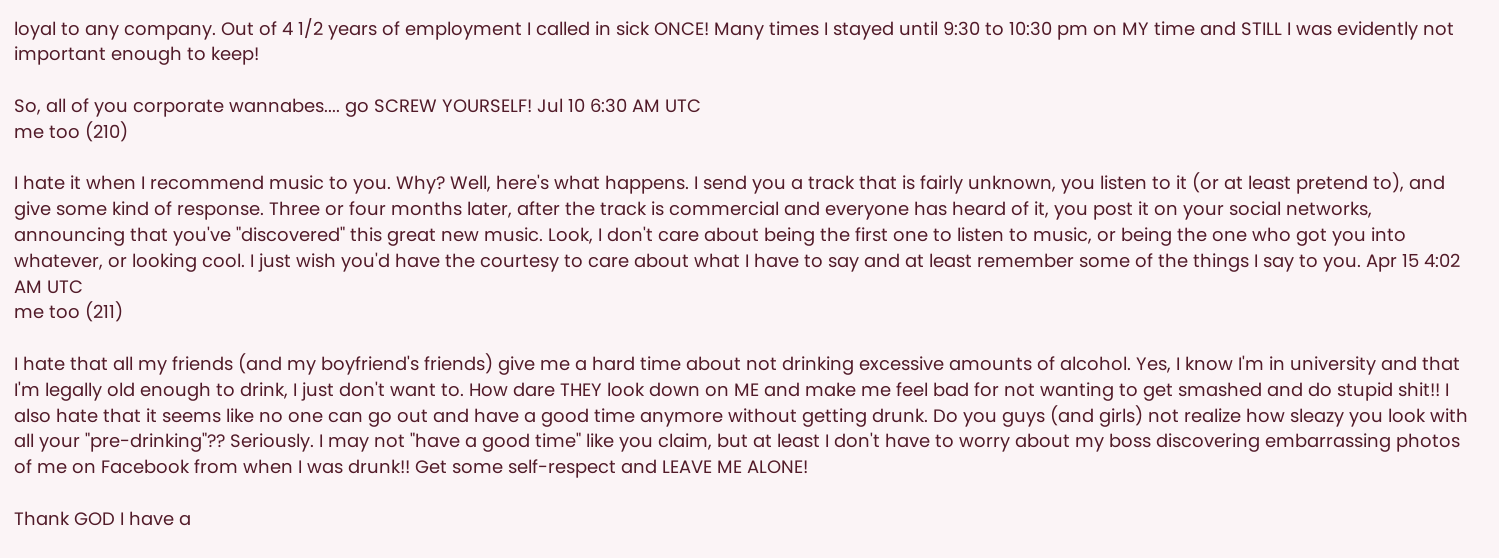loyal to any company. Out of 4 1/2 years of employment I called in sick ONCE! Many times I stayed until 9:30 to 10:30 pm on MY time and STILL I was evidently not important enough to keep!

So, all of you corporate wannabes.... go SCREW YOURSELF! Jul 10 6:30 AM UTC
me too (210)

I hate it when I recommend music to you. Why? Well, here's what happens. I send you a track that is fairly unknown, you listen to it (or at least pretend to), and give some kind of response. Three or four months later, after the track is commercial and everyone has heard of it, you post it on your social networks, announcing that you've "discovered" this great new music. Look, I don't care about being the first one to listen to music, or being the one who got you into whatever, or looking cool. I just wish you'd have the courtesy to care about what I have to say and at least remember some of the things I say to you. Apr 15 4:02 AM UTC
me too (211)

I hate that all my friends (and my boyfriend's friends) give me a hard time about not drinking excessive amounts of alcohol. Yes, I know I'm in university and that I'm legally old enough to drink, I just don't want to. How dare THEY look down on ME and make me feel bad for not wanting to get smashed and do stupid shit!! I also hate that it seems like no one can go out and have a good time anymore without getting drunk. Do you guys (and girls) not realize how sleazy you look with all your "pre-drinking"?? Seriously. I may not "have a good time" like you claim, but at least I don't have to worry about my boss discovering embarrassing photos of me on Facebook from when I was drunk!! Get some self-respect and LEAVE ME ALONE!

Thank GOD I have a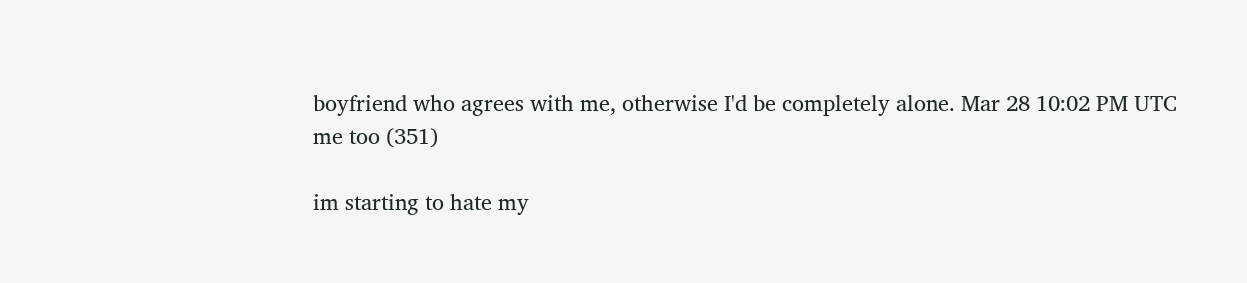boyfriend who agrees with me, otherwise I'd be completely alone. Mar 28 10:02 PM UTC
me too (351)

im starting to hate my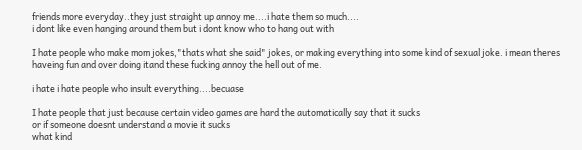friends more everyday..they just straight up annoy me....i hate them so much....
i dont like even hanging around them but i dont know who to hang out with

I hate people who make mom jokes,"thats what she said" jokes, or making everything into some kind of sexual joke. i mean theres haveing fun and over doing itand these fucking annoy the hell out of me.

i hate i hate people who insult everything....becuase

I hate people that just because certain video games are hard the automatically say that it sucks
or if someone doesnt understand a movie it sucks
what kind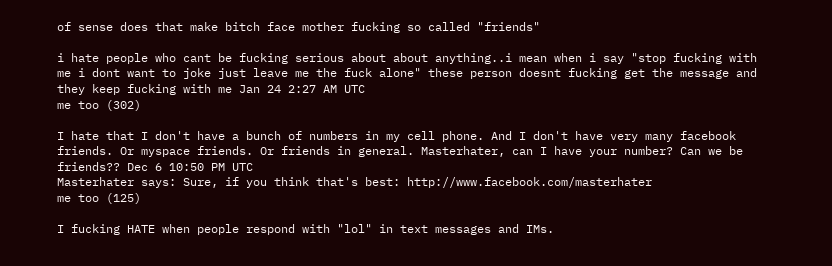of sense does that make bitch face mother fucking so called "friends"

i hate people who cant be fucking serious about about anything..i mean when i say "stop fucking with me i dont want to joke just leave me the fuck alone" these person doesnt fucking get the message and they keep fucking with me Jan 24 2:27 AM UTC
me too (302)

I hate that I don't have a bunch of numbers in my cell phone. And I don't have very many facebook friends. Or myspace friends. Or friends in general. Masterhater, can I have your number? Can we be friends?? Dec 6 10:50 PM UTC
Masterhater says: Sure, if you think that's best: http://www.facebook.com/masterhater
me too (125)

I fucking HATE when people respond with "lol" in text messages and IMs.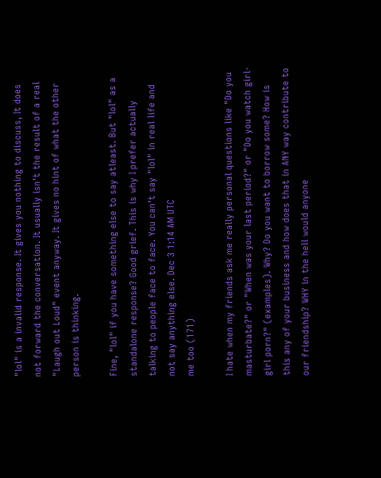"lol" is a invalid response. It gives you nothing to discuss, It does not forward the conversation. It usually isn't the result of a real "Laugh out Loud" event anyway. It gives no hint of what the other person is thinking.

Fine, "lol" if you have something else to say atleast. But "lol" as a standalone response? Good grief. This is why I prefer actually talking to people face to face. You can't say "lol" in real life and not say anything else. Dec 3 1:14 AM UTC
me too (171)

I hate when my friends ask me really personal questions like "Do you masturbate?" or "When was your last period?" or "Do you watch girl-girl porn?" (examples). Why? Do you want to borrow some? How is this any of your business and how does that in ANY way contribute to our friendship? WHY in the hell would anyone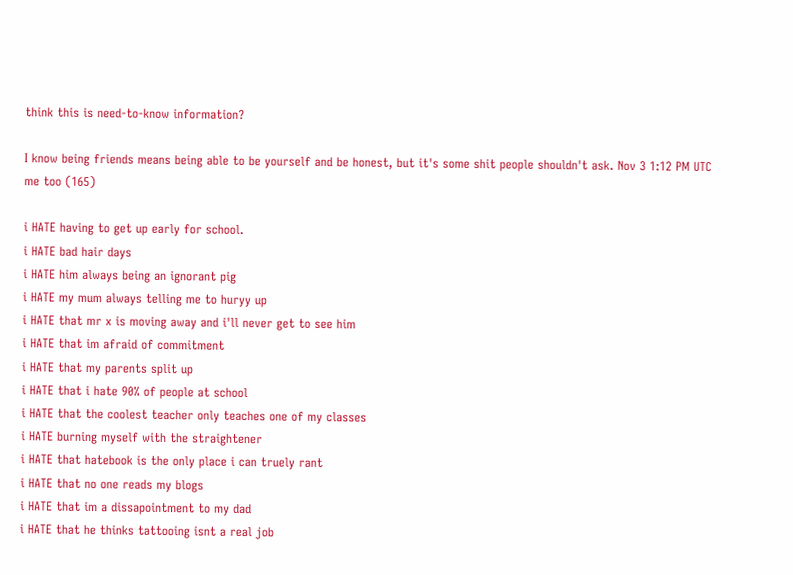think this is need-to-know information?

I know being friends means being able to be yourself and be honest, but it's some shit people shouldn't ask. Nov 3 1:12 PM UTC
me too (165)

i HATE having to get up early for school.
i HATE bad hair days
i HATE him always being an ignorant pig
i HATE my mum always telling me to huryy up
i HATE that mr x is moving away and i'll never get to see him
i HATE that im afraid of commitment
i HATE that my parents split up
i HATE that i hate 90% of people at school
i HATE that the coolest teacher only teaches one of my classes
i HATE burning myself with the straightener
i HATE that hatebook is the only place i can truely rant
i HATE that no one reads my blogs
i HATE that im a dissapointment to my dad
i HATE that he thinks tattooing isnt a real job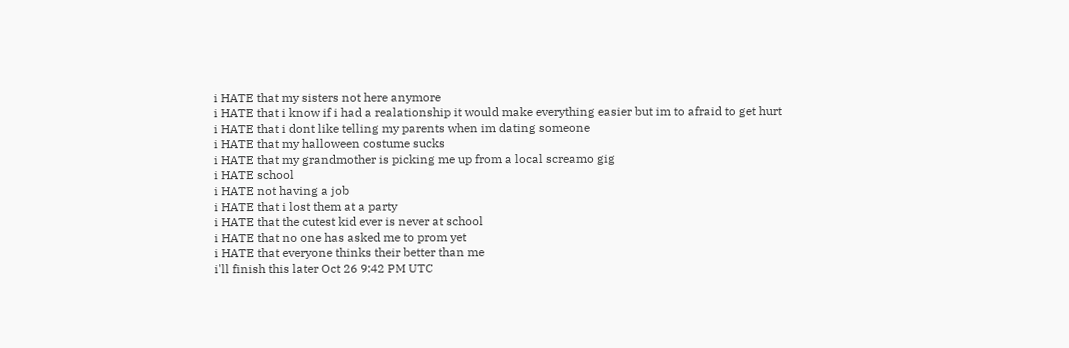i HATE that my sisters not here anymore
i HATE that i know if i had a realationship it would make everything easier but im to afraid to get hurt
i HATE that i dont like telling my parents when im dating someone
i HATE that my halloween costume sucks
i HATE that my grandmother is picking me up from a local screamo gig
i HATE school
i HATE not having a job
i HATE that i lost them at a party
i HATE that the cutest kid ever is never at school
i HATE that no one has asked me to prom yet
i HATE that everyone thinks their better than me
i'll finish this later Oct 26 9:42 PM UTC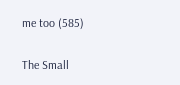me too (585)

The Small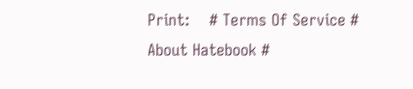Print:    # Terms Of Service # About Hatebook #